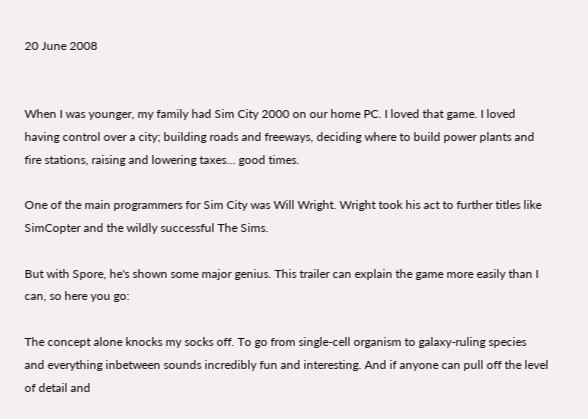20 June 2008


When I was younger, my family had Sim City 2000 on our home PC. I loved that game. I loved having control over a city; building roads and freeways, deciding where to build power plants and fire stations, raising and lowering taxes... good times.

One of the main programmers for Sim City was Will Wright. Wright took his act to further titles like SimCopter and the wildly successful The Sims.

But with Spore, he's shown some major genius. This trailer can explain the game more easily than I can, so here you go:

The concept alone knocks my socks off. To go from single-cell organism to galaxy-ruling species and everything inbetween sounds incredibly fun and interesting. And if anyone can pull off the level of detail and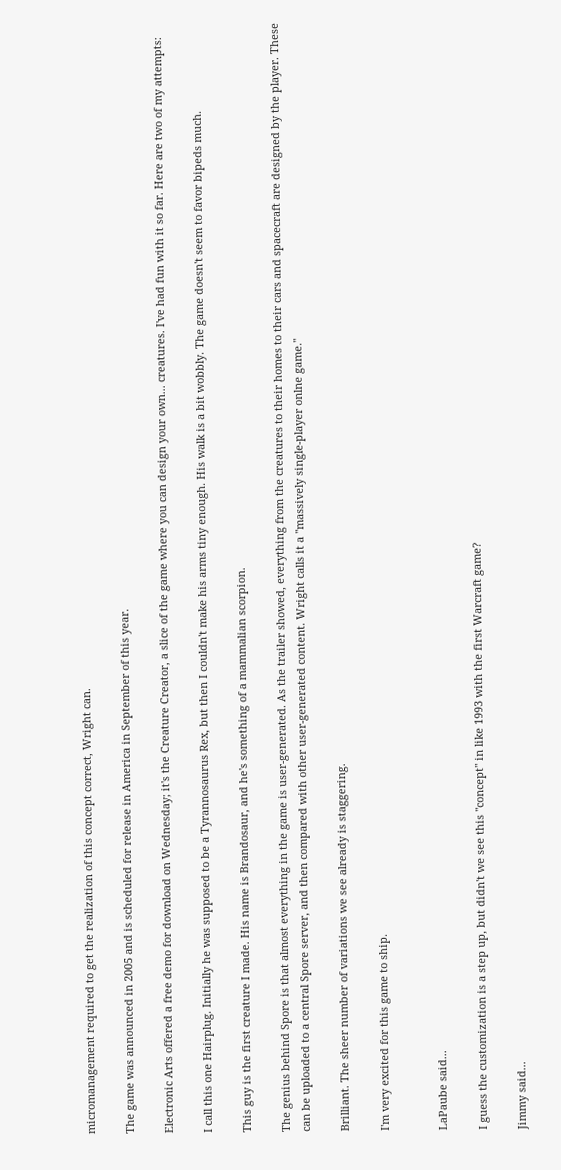micromanagement required to get the realization of this concept correct, Wright can.

The game was announced in 2005 and is scheduled for release in America in September of this year.

Electronic Arts offered a free demo for download on Wednesday; it's the Creature Creator, a slice of the game where you can design your own... creatures. I've had fun with it so far. Here are two of my attempts:

I call this one Hairplug. Initially he was supposed to be a Tyrannosaurus Rex, but then I couldn't make his arms tiny enough. His walk is a bit wobbly. The game doesn't seem to favor bipeds much.

This guy is the first creature I made. His name is Brandosaur, and he's something of a mammalian scorpion.

The genius behind Spore is that almost everything in the game is user-generated. As the trailer showed, everything from the creatures to their homes to their cars and spacecraft are designed by the player. These can be uploaded to a central Spore server, and then compared with other user-generated content. Wright calls it a "massively single-player onlne game."

Brilliant. The sheer number of variations we see already is staggering.

I'm very excited for this game to ship.


LaPaube said...

I guess the customization is a step up, but didn't we see this "concept" in like 1993 with the first Warcraft game?

Jimmy said...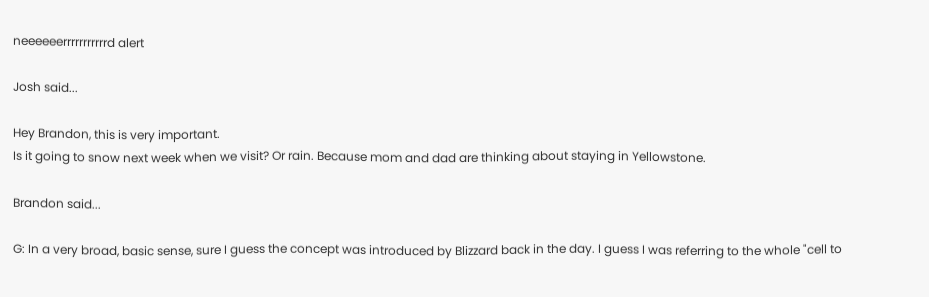neeeeeerrrrrrrrrrrd alert

Josh said...

Hey Brandon, this is very important.
Is it going to snow next week when we visit? Or rain. Because mom and dad are thinking about staying in Yellowstone.

Brandon said...

G: In a very broad, basic sense, sure I guess the concept was introduced by Blizzard back in the day. I guess I was referring to the whole "cell to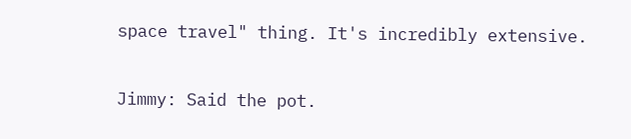space travel" thing. It's incredibly extensive.

Jimmy: Said the pot.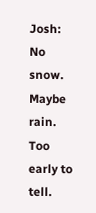Josh: No snow. Maybe rain. Too early to tell.